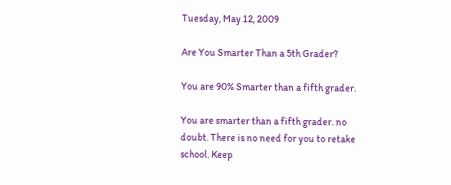Tuesday, May 12, 2009

Are You Smarter Than a 5th Grader?

You are 90% Smarter than a fifth grader.

You are smarter than a fifth grader. no doubt. There is no need for you to retake school. Keep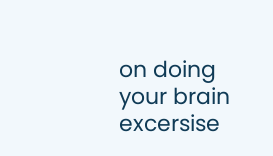on doing your brain excersise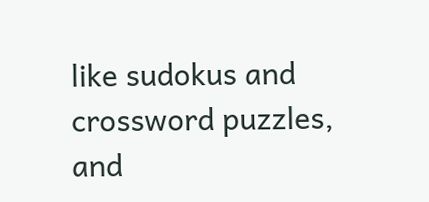like sudokus and crossword puzzles, and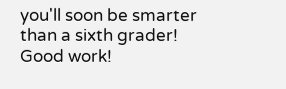you'll soon be smarter than a sixth grader! Good work!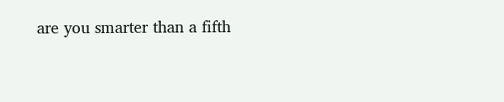are you smarter than a fifth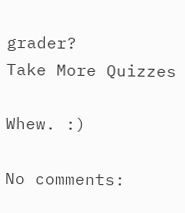grader?
Take More Quizzes

Whew. :)

No comments: